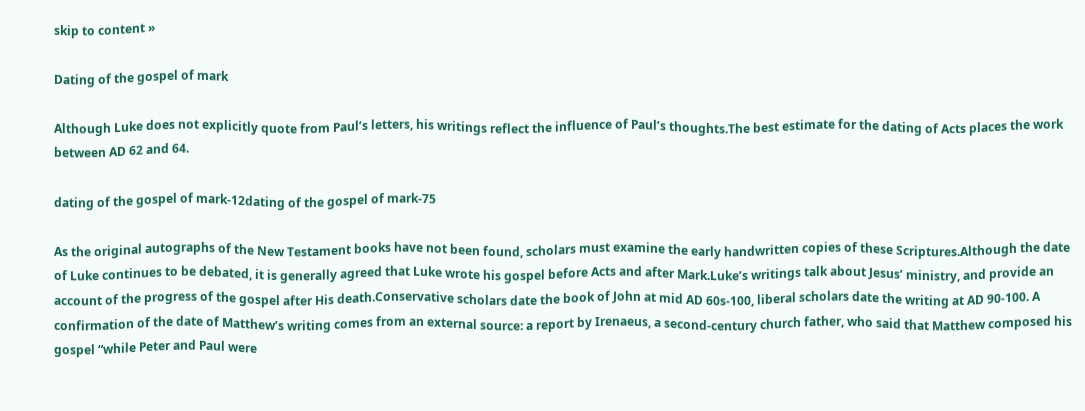skip to content »

Dating of the gospel of mark

Although Luke does not explicitly quote from Paul’s letters, his writings reflect the influence of Paul’s thoughts.The best estimate for the dating of Acts places the work between AD 62 and 64.

dating of the gospel of mark-12dating of the gospel of mark-75

As the original autographs of the New Testament books have not been found, scholars must examine the early handwritten copies of these Scriptures.Although the date of Luke continues to be debated, it is generally agreed that Luke wrote his gospel before Acts and after Mark.Luke’s writings talk about Jesus’ ministry, and provide an account of the progress of the gospel after His death.Conservative scholars date the book of John at mid AD 60s-100, liberal scholars date the writing at AD 90-100. A confirmation of the date of Matthew’s writing comes from an external source: a report by Irenaeus, a second-century church father, who said that Matthew composed his gospel “while Peter and Paul were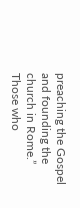preaching the Gospel and founding the church in Rome.” Those who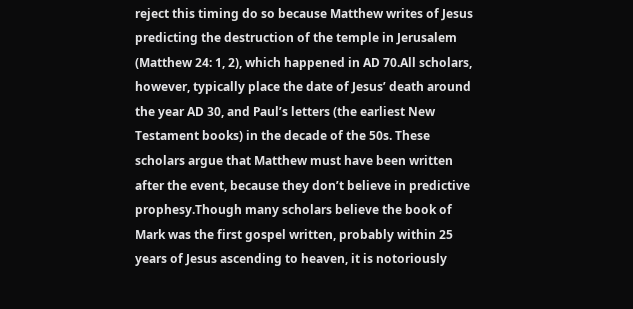reject this timing do so because Matthew writes of Jesus predicting the destruction of the temple in Jerusalem (Matthew 24: 1, 2), which happened in AD 70.All scholars, however, typically place the date of Jesus’ death around the year AD 30, and Paul’s letters (the earliest New Testament books) in the decade of the 50s. These scholars argue that Matthew must have been written after the event, because they don’t believe in predictive prophesy.Though many scholars believe the book of Mark was the first gospel written, probably within 25 years of Jesus ascending to heaven, it is notoriously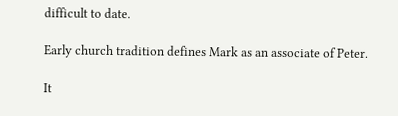difficult to date.

Early church tradition defines Mark as an associate of Peter.

It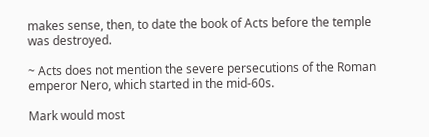makes sense, then, to date the book of Acts before the temple was destroyed.

~ Acts does not mention the severe persecutions of the Roman emperor Nero, which started in the mid-60s.

Mark would most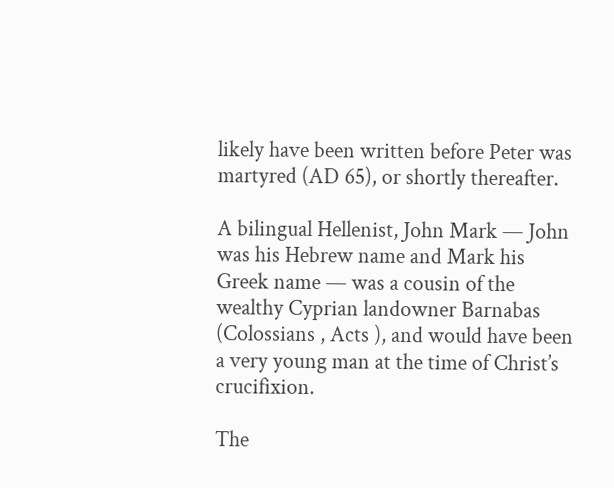likely have been written before Peter was martyred (AD 65), or shortly thereafter.

A bilingual Hellenist, John Mark — John was his Hebrew name and Mark his Greek name — was a cousin of the wealthy Cyprian landowner Barnabas (Colossians , Acts ), and would have been a very young man at the time of Christ’s crucifixion.

The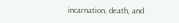incarnation, death, and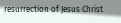resurrection of Jesus Christ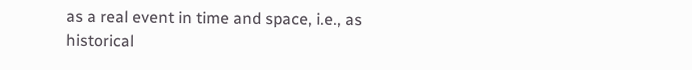as a real event in time and space, i.e., as historical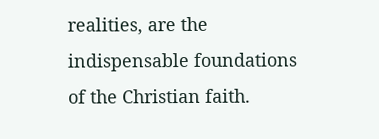realities, are the indispensable foundations of the Christian faith.